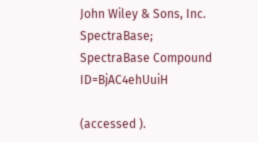John Wiley & Sons, Inc. SpectraBase; SpectraBase Compound ID=BjAC4ehUuiH

(accessed ).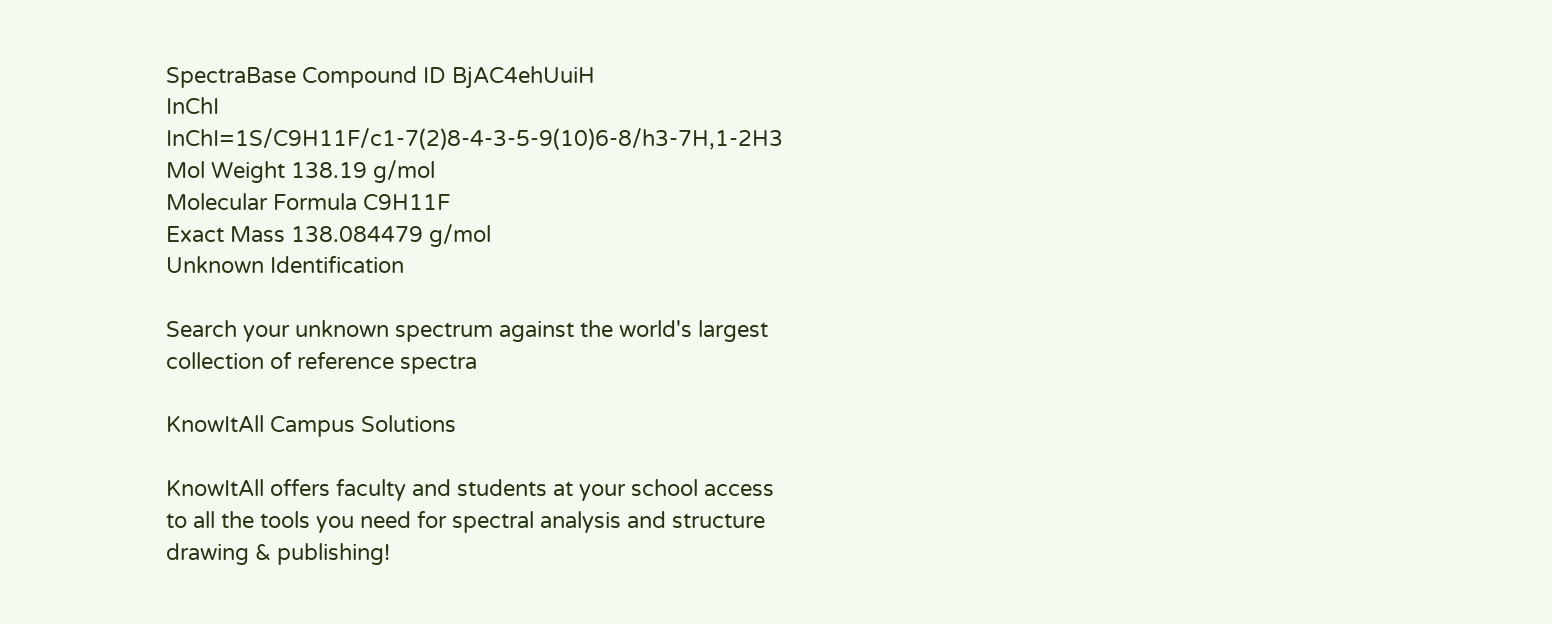SpectraBase Compound ID BjAC4ehUuiH
InChI InChI=1S/C9H11F/c1-7(2)8-4-3-5-9(10)6-8/h3-7H,1-2H3
Mol Weight 138.19 g/mol
Molecular Formula C9H11F
Exact Mass 138.084479 g/mol
Unknown Identification

Search your unknown spectrum against the world's largest collection of reference spectra

KnowItAll Campus Solutions

KnowItAll offers faculty and students at your school access to all the tools you need for spectral analysis and structure drawing & publishing!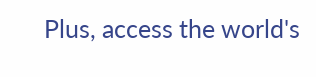Plus, access the world's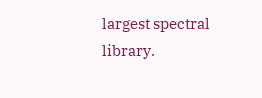largest spectral library.